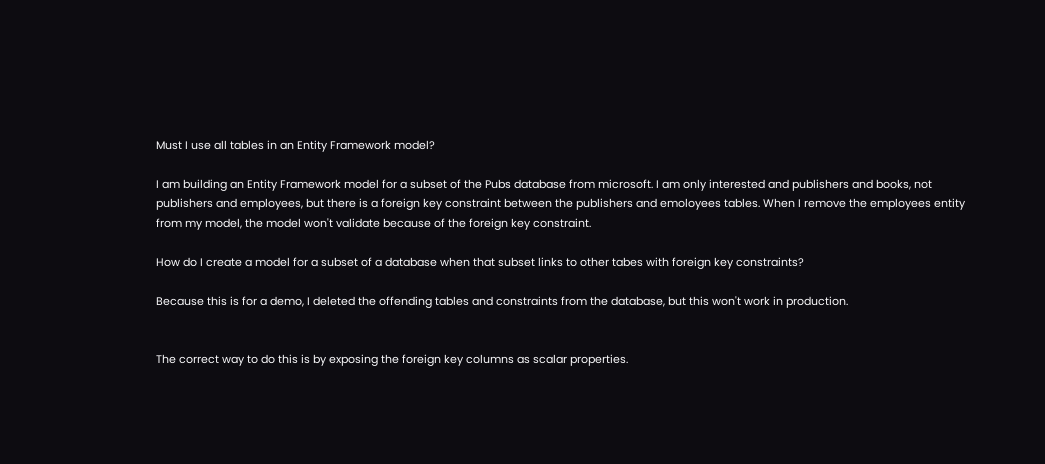Must I use all tables in an Entity Framework model?

I am building an Entity Framework model for a subset of the Pubs database from microsoft. I am only interested and publishers and books, not publishers and employees, but there is a foreign key constraint between the publishers and emoloyees tables. When I remove the employees entity from my model, the model won't validate because of the foreign key constraint.

How do I create a model for a subset of a database when that subset links to other tabes with foreign key constraints?

Because this is for a demo, I deleted the offending tables and constraints from the database, but this won't work in production.


The correct way to do this is by exposing the foreign key columns as scalar properties.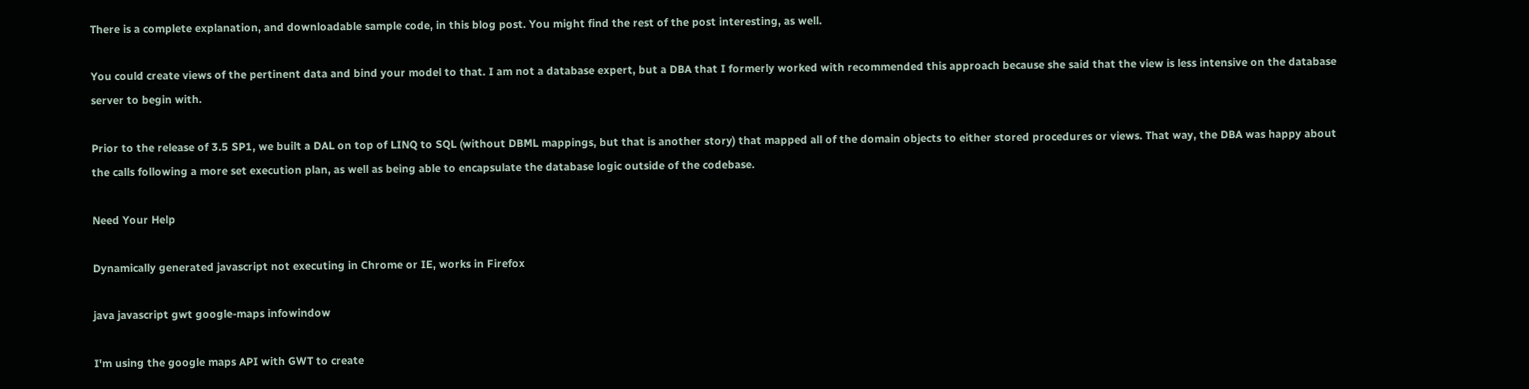There is a complete explanation, and downloadable sample code, in this blog post. You might find the rest of the post interesting, as well.

You could create views of the pertinent data and bind your model to that. I am not a database expert, but a DBA that I formerly worked with recommended this approach because she said that the view is less intensive on the database server to begin with.

Prior to the release of 3.5 SP1, we built a DAL on top of LINQ to SQL (without DBML mappings, but that is another story) that mapped all of the domain objects to either stored procedures or views. That way, the DBA was happy about the calls following a more set execution plan, as well as being able to encapsulate the database logic outside of the codebase.

Need Your Help

Dynamically generated javascript not executing in Chrome or IE, works in Firefox

java javascript gwt google-maps infowindow

I'm using the google maps API with GWT to create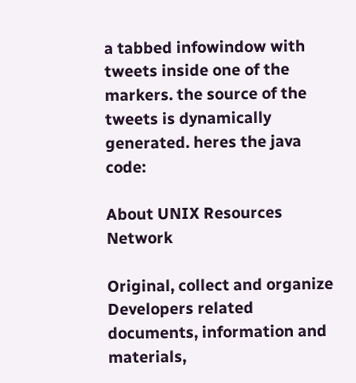a tabbed infowindow with tweets inside one of the markers. the source of the tweets is dynamically generated. heres the java code:

About UNIX Resources Network

Original, collect and organize Developers related documents, information and materials,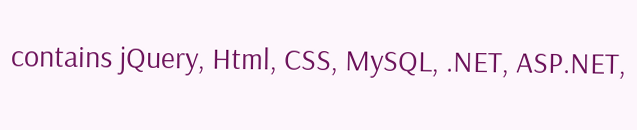contains jQuery, Html, CSS, MySQL, .NET, ASP.NET,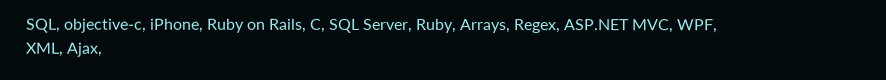SQL, objective-c, iPhone, Ruby on Rails, C, SQL Server, Ruby, Arrays, Regex, ASP.NET MVC, WPF, XML, Ajax,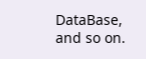DataBase, and so on.